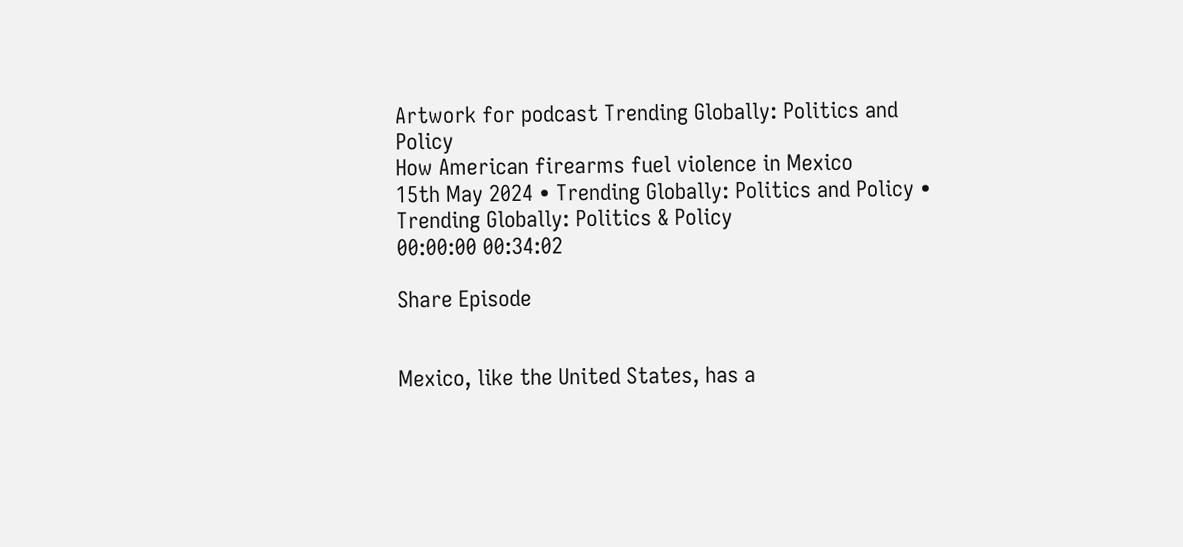Artwork for podcast Trending Globally: Politics and Policy
How American firearms fuel violence in Mexico
15th May 2024 • Trending Globally: Politics and Policy • Trending Globally: Politics & Policy
00:00:00 00:34:02

Share Episode


Mexico, like the United States, has a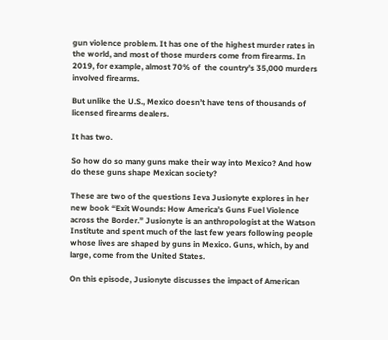gun violence problem. It has one of the highest murder rates in the world, and most of those murders come from firearms. In 2019, for example, almost 70% of  the country's 35,000 murders involved firearms.

But unlike the U.S., Mexico doesn’t have tens of thousands of licensed firearms dealers.

It has two.

So how do so many guns make their way into Mexico? And how do these guns shape Mexican society?

These are two of the questions Ieva Jusionyte explores in her new book “Exit Wounds: How America’s Guns Fuel Violence across the Border.” Jusionyte is an anthropologist at the Watson Institute and spent much of the last few years following people whose lives are shaped by guns in Mexico. Guns, which, by and large, come from the United States.

On this episode, Jusionyte discusses the impact of American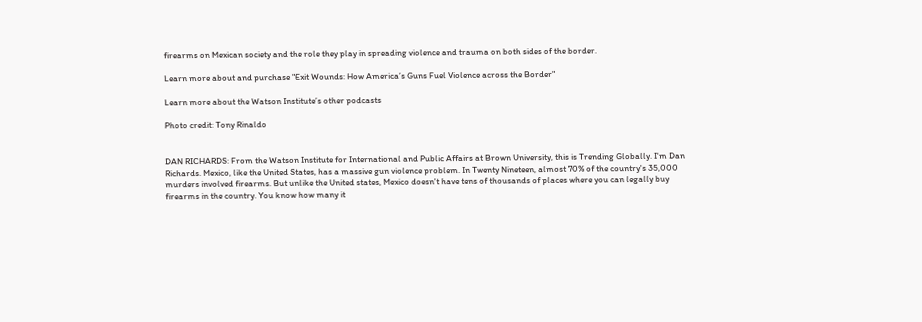firearms on Mexican society and the role they play in spreading violence and trauma on both sides of the border.

Learn more about and purchase "Exit Wounds: How America’s Guns Fuel Violence across the Border"

Learn more about the Watson Institute’s other podcasts

Photo credit: Tony Rinaldo


DAN RICHARDS: From the Watson Institute for International and Public Affairs at Brown University, this is Trending Globally. I'm Dan Richards. Mexico, like the United States, has a massive gun violence problem. In Twenty Nineteen, almost 70% of the country's 35,000 murders involved firearms. But unlike the United states, Mexico doesn't have tens of thousands of places where you can legally buy firearms in the country. You know how many it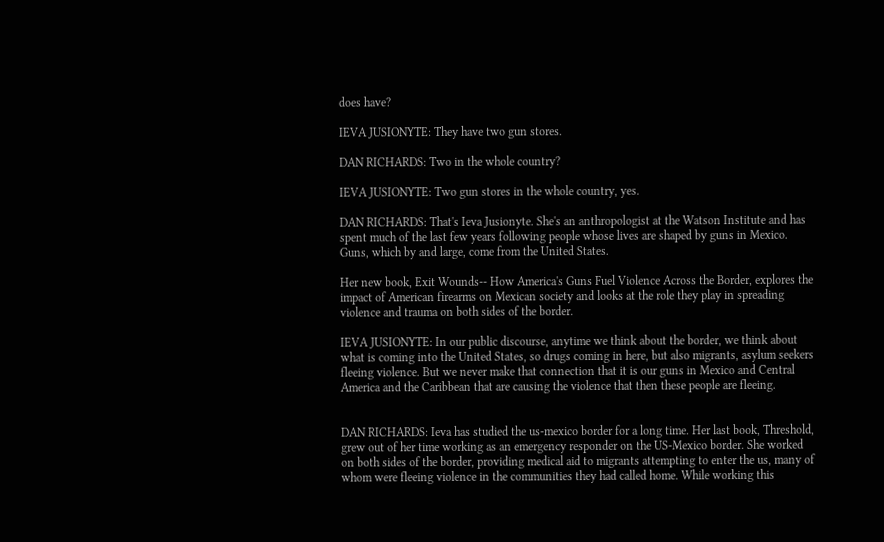does have?

IEVA JUSIONYTE: They have two gun stores.

DAN RICHARDS: Two in the whole country?

IEVA JUSIONYTE: Two gun stores in the whole country, yes.

DAN RICHARDS: That's Ieva Jusionyte. She's an anthropologist at the Watson Institute and has spent much of the last few years following people whose lives are shaped by guns in Mexico. Guns, which by and large, come from the United States.

Her new book, Exit Wounds-- How America's Guns Fuel Violence Across the Border, explores the impact of American firearms on Mexican society and looks at the role they play in spreading violence and trauma on both sides of the border.

IEVA JUSIONYTE: In our public discourse, anytime we think about the border, we think about what is coming into the United States, so drugs coming in here, but also migrants, asylum seekers fleeing violence. But we never make that connection that it is our guns in Mexico and Central America and the Caribbean that are causing the violence that then these people are fleeing.


DAN RICHARDS: Ieva has studied the us-mexico border for a long time. Her last book, Threshold, grew out of her time working as an emergency responder on the US-Mexico border. She worked on both sides of the border, providing medical aid to migrants attempting to enter the us, many of whom were fleeing violence in the communities they had called home. While working this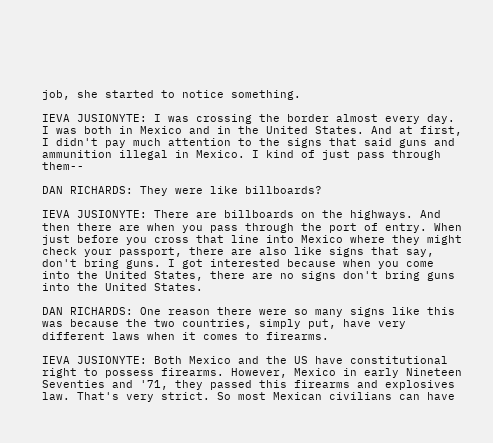job, she started to notice something.

IEVA JUSIONYTE: I was crossing the border almost every day. I was both in Mexico and in the United States. And at first, I didn't pay much attention to the signs that said guns and ammunition illegal in Mexico. I kind of just pass through them--

DAN RICHARDS: They were like billboards?

IEVA JUSIONYTE: There are billboards on the highways. And then there are when you pass through the port of entry. When just before you cross that line into Mexico where they might check your passport, there are also like signs that say, don't bring guns. I got interested because when you come into the United States, there are no signs don't bring guns into the United States.

DAN RICHARDS: One reason there were so many signs like this was because the two countries, simply put, have very different laws when it comes to firearms.

IEVA JUSIONYTE: Both Mexico and the US have constitutional right to possess firearms. However, Mexico in early Nineteen Seventies and '71, they passed this firearms and explosives law. That's very strict. So most Mexican civilians can have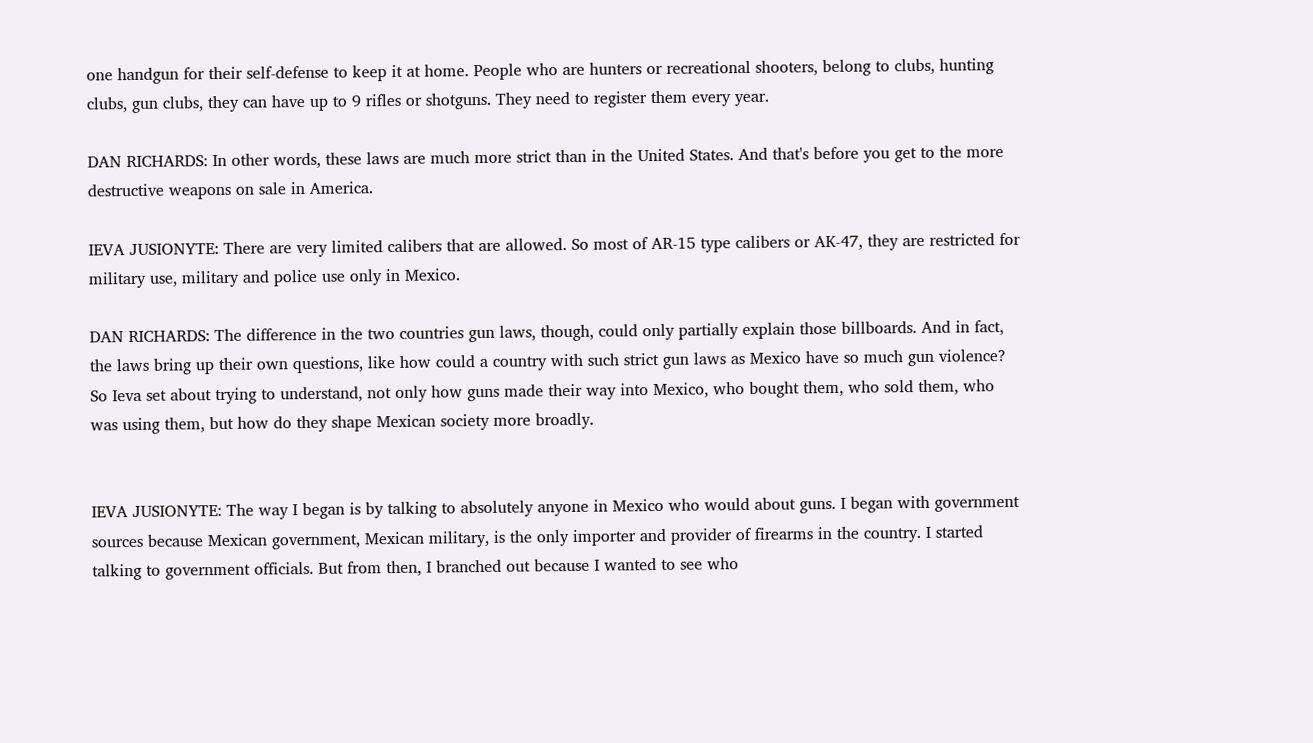one handgun for their self-defense to keep it at home. People who are hunters or recreational shooters, belong to clubs, hunting clubs, gun clubs, they can have up to 9 rifles or shotguns. They need to register them every year.

DAN RICHARDS: In other words, these laws are much more strict than in the United States. And that's before you get to the more destructive weapons on sale in America.

IEVA JUSIONYTE: There are very limited calibers that are allowed. So most of AR-15 type calibers or AK-47, they are restricted for military use, military and police use only in Mexico.

DAN RICHARDS: The difference in the two countries gun laws, though, could only partially explain those billboards. And in fact, the laws bring up their own questions, like how could a country with such strict gun laws as Mexico have so much gun violence? So Ieva set about trying to understand, not only how guns made their way into Mexico, who bought them, who sold them, who was using them, but how do they shape Mexican society more broadly.


IEVA JUSIONYTE: The way I began is by talking to absolutely anyone in Mexico who would about guns. I began with government sources because Mexican government, Mexican military, is the only importer and provider of firearms in the country. I started talking to government officials. But from then, I branched out because I wanted to see who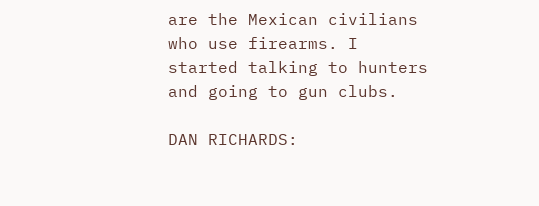are the Mexican civilians who use firearms. I started talking to hunters and going to gun clubs.

DAN RICHARDS: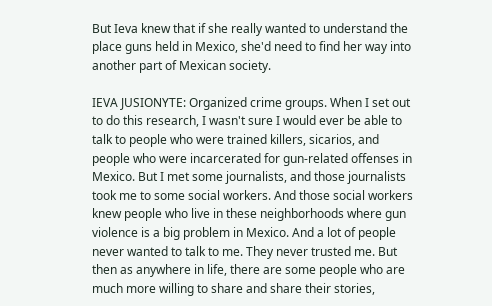But Ieva knew that if she really wanted to understand the place guns held in Mexico, she'd need to find her way into another part of Mexican society.

IEVA JUSIONYTE: Organized crime groups. When I set out to do this research, I wasn't sure I would ever be able to talk to people who were trained killers, sicarios, and people who were incarcerated for gun-related offenses in Mexico. But I met some journalists, and those journalists took me to some social workers. And those social workers knew people who live in these neighborhoods where gun violence is a big problem in Mexico. And a lot of people never wanted to talk to me. They never trusted me. But then as anywhere in life, there are some people who are much more willing to share and share their stories,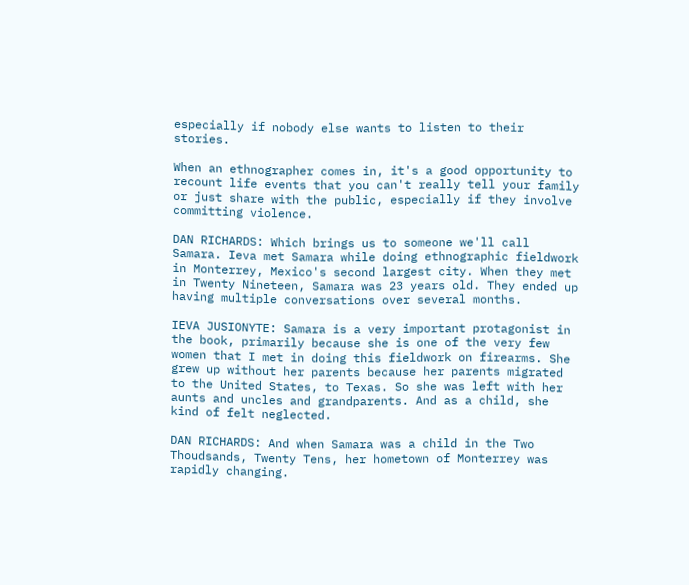especially if nobody else wants to listen to their stories.

When an ethnographer comes in, it's a good opportunity to recount life events that you can't really tell your family or just share with the public, especially if they involve committing violence.

DAN RICHARDS: Which brings us to someone we'll call Samara. Ieva met Samara while doing ethnographic fieldwork in Monterrey, Mexico's second largest city. When they met in Twenty Nineteen, Samara was 23 years old. They ended up having multiple conversations over several months.

IEVA JUSIONYTE: Samara is a very important protagonist in the book, primarily because she is one of the very few women that I met in doing this fieldwork on firearms. She grew up without her parents because her parents migrated to the United States, to Texas. So she was left with her aunts and uncles and grandparents. And as a child, she kind of felt neglected.

DAN RICHARDS: And when Samara was a child in the Two Thoudsands, Twenty Tens, her hometown of Monterrey was rapidly changing.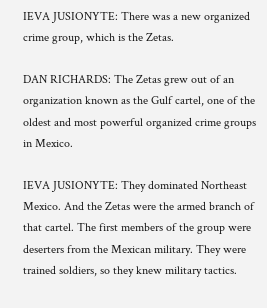IEVA JUSIONYTE: There was a new organized crime group, which is the Zetas.

DAN RICHARDS: The Zetas grew out of an organization known as the Gulf cartel, one of the oldest and most powerful organized crime groups in Mexico.

IEVA JUSIONYTE: They dominated Northeast Mexico. And the Zetas were the armed branch of that cartel. The first members of the group were deserters from the Mexican military. They were trained soldiers, so they knew military tactics.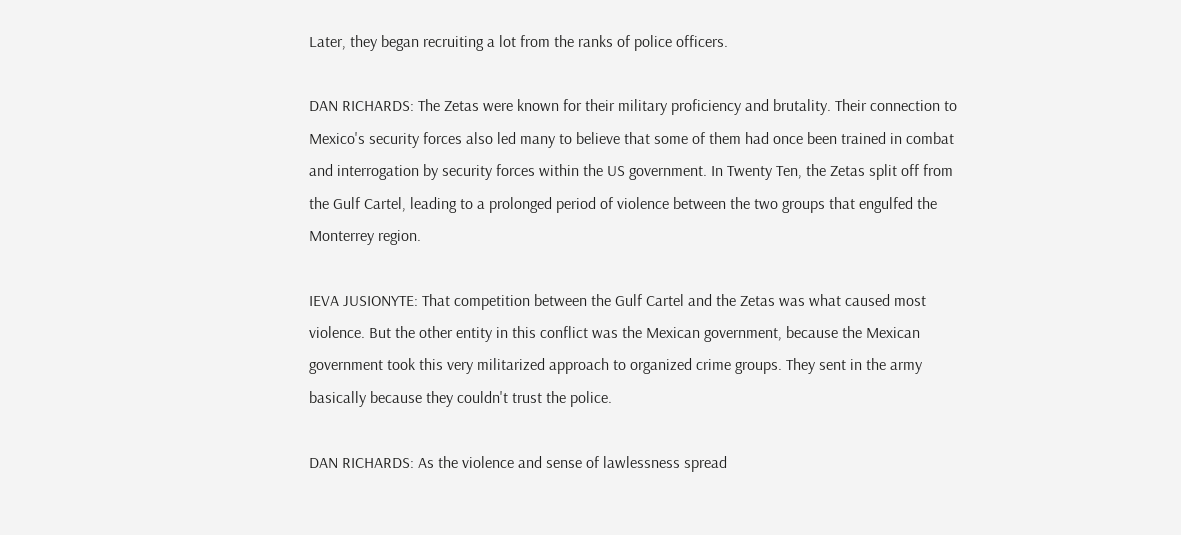Later, they began recruiting a lot from the ranks of police officers.

DAN RICHARDS: The Zetas were known for their military proficiency and brutality. Their connection to Mexico's security forces also led many to believe that some of them had once been trained in combat and interrogation by security forces within the US government. In Twenty Ten, the Zetas split off from the Gulf Cartel, leading to a prolonged period of violence between the two groups that engulfed the Monterrey region.

IEVA JUSIONYTE: That competition between the Gulf Cartel and the Zetas was what caused most violence. But the other entity in this conflict was the Mexican government, because the Mexican government took this very militarized approach to organized crime groups. They sent in the army basically because they couldn't trust the police.

DAN RICHARDS: As the violence and sense of lawlessness spread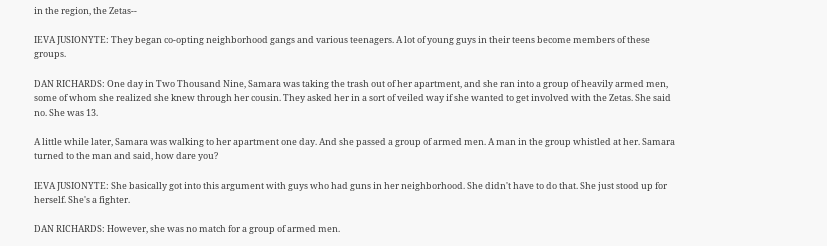in the region, the Zetas--

IEVA JUSIONYTE: They began co-opting neighborhood gangs and various teenagers. A lot of young guys in their teens become members of these groups.

DAN RICHARDS: One day in Two Thousand Nine, Samara was taking the trash out of her apartment, and she ran into a group of heavily armed men, some of whom she realized she knew through her cousin. They asked her in a sort of veiled way if she wanted to get involved with the Zetas. She said no. She was 13.

A little while later, Samara was walking to her apartment one day. And she passed a group of armed men. A man in the group whistled at her. Samara turned to the man and said, how dare you?

IEVA JUSIONYTE: She basically got into this argument with guys who had guns in her neighborhood. She didn't have to do that. She just stood up for herself. She's a fighter.

DAN RICHARDS: However, she was no match for a group of armed men.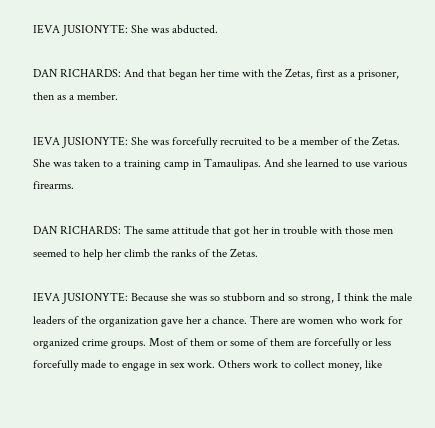IEVA JUSIONYTE: She was abducted.

DAN RICHARDS: And that began her time with the Zetas, first as a prisoner, then as a member.

IEVA JUSIONYTE: She was forcefully recruited to be a member of the Zetas. She was taken to a training camp in Tamaulipas. And she learned to use various firearms.

DAN RICHARDS: The same attitude that got her in trouble with those men seemed to help her climb the ranks of the Zetas.

IEVA JUSIONYTE: Because she was so stubborn and so strong, I think the male leaders of the organization gave her a chance. There are women who work for organized crime groups. Most of them or some of them are forcefully or less forcefully made to engage in sex work. Others work to collect money, like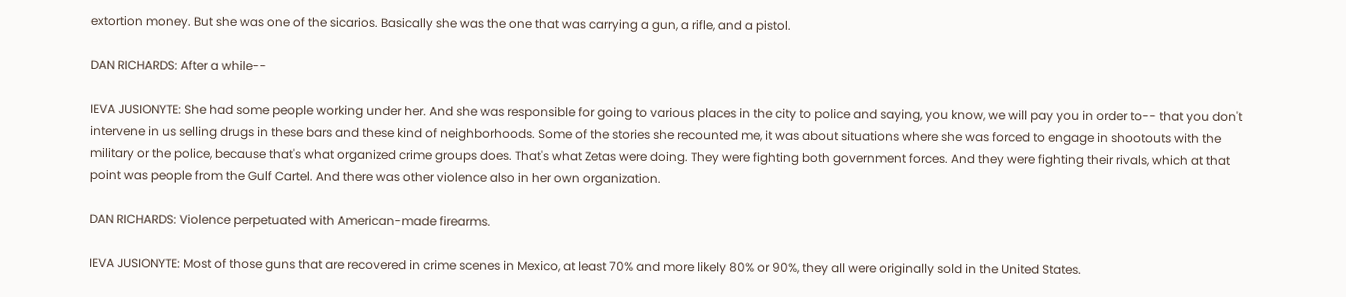extortion money. But she was one of the sicarios. Basically she was the one that was carrying a gun, a rifle, and a pistol.

DAN RICHARDS: After a while--

IEVA JUSIONYTE: She had some people working under her. And she was responsible for going to various places in the city to police and saying, you know, we will pay you in order to-- that you don't intervene in us selling drugs in these bars and these kind of neighborhoods. Some of the stories she recounted me, it was about situations where she was forced to engage in shootouts with the military or the police, because that's what organized crime groups does. That's what Zetas were doing. They were fighting both government forces. And they were fighting their rivals, which at that point was people from the Gulf Cartel. And there was other violence also in her own organization.

DAN RICHARDS: Violence perpetuated with American-made firearms.

IEVA JUSIONYTE: Most of those guns that are recovered in crime scenes in Mexico, at least 70% and more likely 80% or 90%, they all were originally sold in the United States.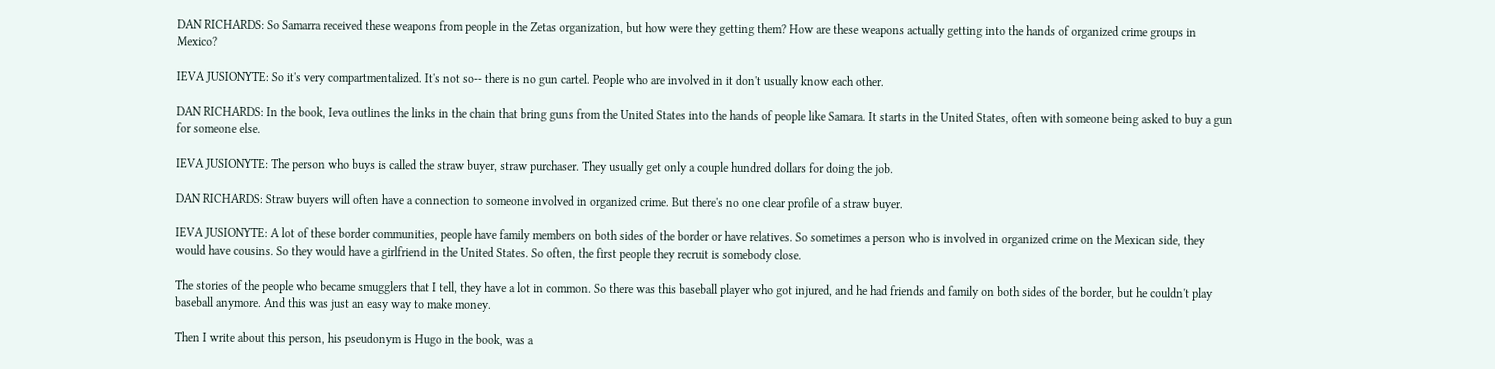DAN RICHARDS: So Samarra received these weapons from people in the Zetas organization, but how were they getting them? How are these weapons actually getting into the hands of organized crime groups in Mexico?

IEVA JUSIONYTE: So it's very compartmentalized. It's not so-- there is no gun cartel. People who are involved in it don't usually know each other.

DAN RICHARDS: In the book, Ieva outlines the links in the chain that bring guns from the United States into the hands of people like Samara. It starts in the United States, often with someone being asked to buy a gun for someone else.

IEVA JUSIONYTE: The person who buys is called the straw buyer, straw purchaser. They usually get only a couple hundred dollars for doing the job.

DAN RICHARDS: Straw buyers will often have a connection to someone involved in organized crime. But there's no one clear profile of a straw buyer.

IEVA JUSIONYTE: A lot of these border communities, people have family members on both sides of the border or have relatives. So sometimes a person who is involved in organized crime on the Mexican side, they would have cousins. So they would have a girlfriend in the United States. So often, the first people they recruit is somebody close.

The stories of the people who became smugglers that I tell, they have a lot in common. So there was this baseball player who got injured, and he had friends and family on both sides of the border, but he couldn't play baseball anymore. And this was just an easy way to make money.

Then I write about this person, his pseudonym is Hugo in the book, was a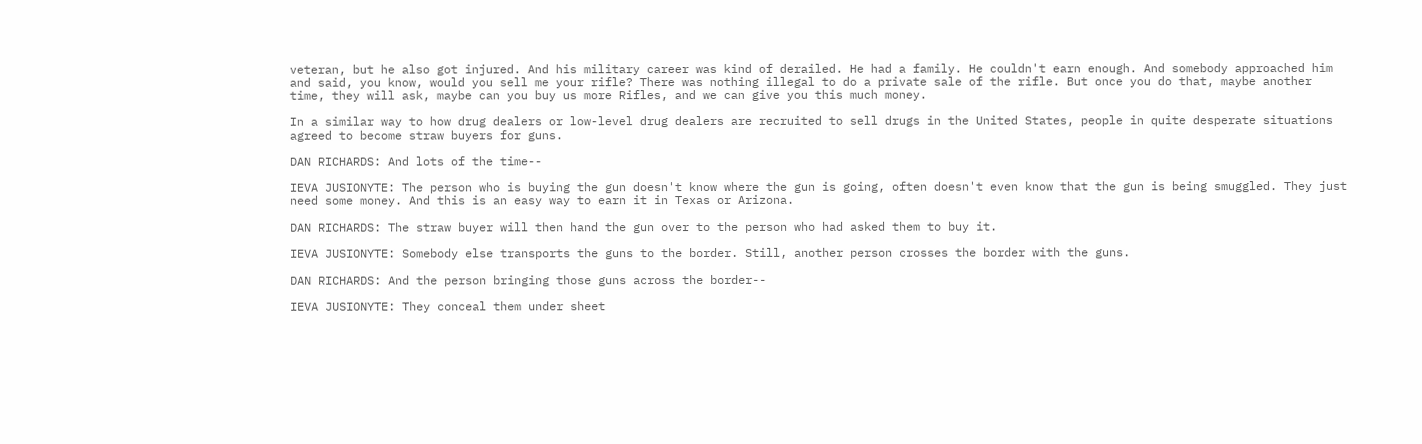veteran, but he also got injured. And his military career was kind of derailed. He had a family. He couldn't earn enough. And somebody approached him and said, you know, would you sell me your rifle? There was nothing illegal to do a private sale of the rifle. But once you do that, maybe another time, they will ask, maybe can you buy us more Rifles, and we can give you this much money.

In a similar way to how drug dealers or low-level drug dealers are recruited to sell drugs in the United States, people in quite desperate situations agreed to become straw buyers for guns.

DAN RICHARDS: And lots of the time--

IEVA JUSIONYTE: The person who is buying the gun doesn't know where the gun is going, often doesn't even know that the gun is being smuggled. They just need some money. And this is an easy way to earn it in Texas or Arizona.

DAN RICHARDS: The straw buyer will then hand the gun over to the person who had asked them to buy it.

IEVA JUSIONYTE: Somebody else transports the guns to the border. Still, another person crosses the border with the guns.

DAN RICHARDS: And the person bringing those guns across the border--

IEVA JUSIONYTE: They conceal them under sheet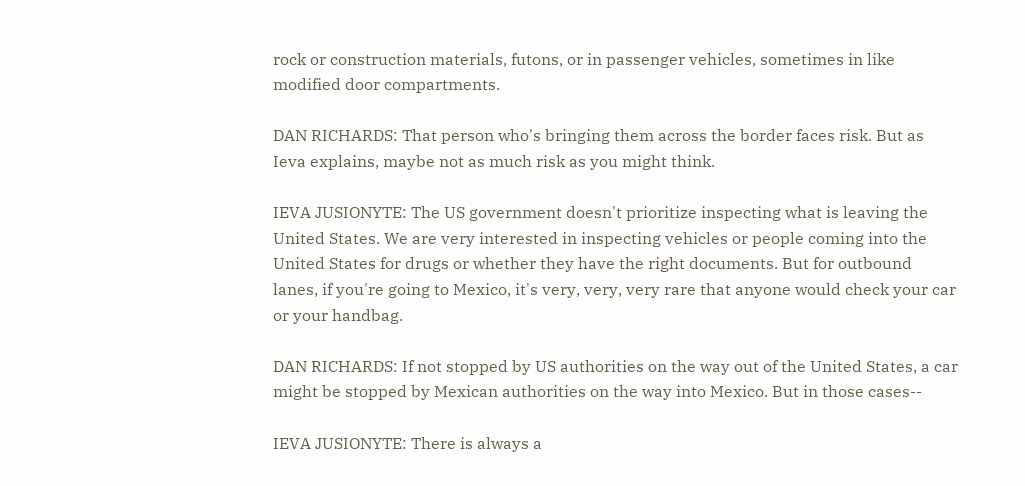rock or construction materials, futons, or in passenger vehicles, sometimes in like modified door compartments.

DAN RICHARDS: That person who's bringing them across the border faces risk. But as Ieva explains, maybe not as much risk as you might think.

IEVA JUSIONYTE: The US government doesn't prioritize inspecting what is leaving the United States. We are very interested in inspecting vehicles or people coming into the United States for drugs or whether they have the right documents. But for outbound lanes, if you're going to Mexico, it's very, very, very rare that anyone would check your car or your handbag.

DAN RICHARDS: If not stopped by US authorities on the way out of the United States, a car might be stopped by Mexican authorities on the way into Mexico. But in those cases--

IEVA JUSIONYTE: There is always a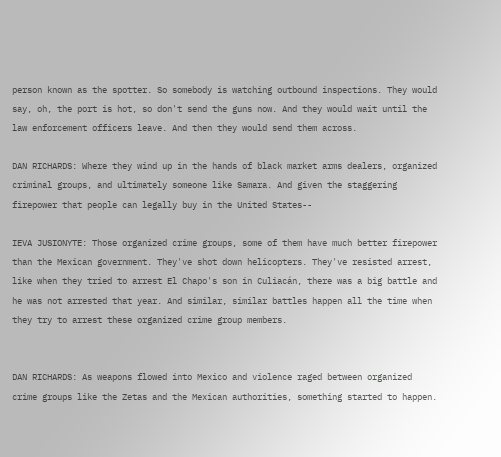person known as the spotter. So somebody is watching outbound inspections. They would say, oh, the port is hot, so don't send the guns now. And they would wait until the law enforcement officers leave. And then they would send them across.

DAN RICHARDS: Where they wind up in the hands of black market arms dealers, organized criminal groups, and ultimately someone like Samara. And given the staggering firepower that people can legally buy in the United States--

IEVA JUSIONYTE: Those organized crime groups, some of them have much better firepower than the Mexican government. They've shot down helicopters. They've resisted arrest, like when they tried to arrest El Chapo's son in Culiacán, there was a big battle and he was not arrested that year. And similar, similar battles happen all the time when they try to arrest these organized crime group members.


DAN RICHARDS: As weapons flowed into Mexico and violence raged between organized crime groups like the Zetas and the Mexican authorities, something started to happen.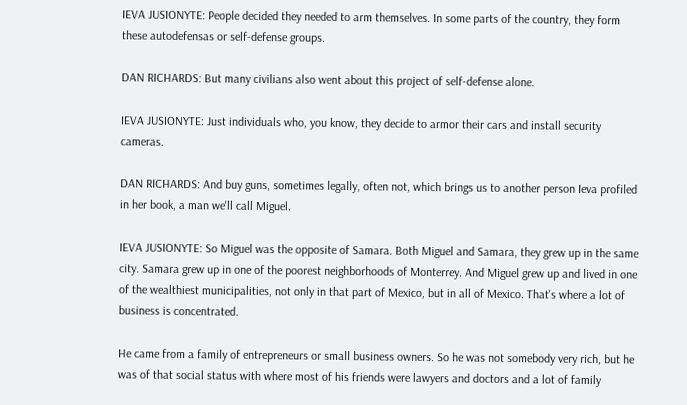IEVA JUSIONYTE: People decided they needed to arm themselves. In some parts of the country, they form these autodefensas or self-defense groups.

DAN RICHARDS: But many civilians also went about this project of self-defense alone.

IEVA JUSIONYTE: Just individuals who, you know, they decide to armor their cars and install security cameras.

DAN RICHARDS: And buy guns, sometimes legally, often not, which brings us to another person Ieva profiled in her book, a man we'll call Miguel.

IEVA JUSIONYTE: So Miguel was the opposite of Samara. Both Miguel and Samara, they grew up in the same city. Samara grew up in one of the poorest neighborhoods of Monterrey. And Miguel grew up and lived in one of the wealthiest municipalities, not only in that part of Mexico, but in all of Mexico. That's where a lot of business is concentrated.

He came from a family of entrepreneurs or small business owners. So he was not somebody very rich, but he was of that social status with where most of his friends were lawyers and doctors and a lot of family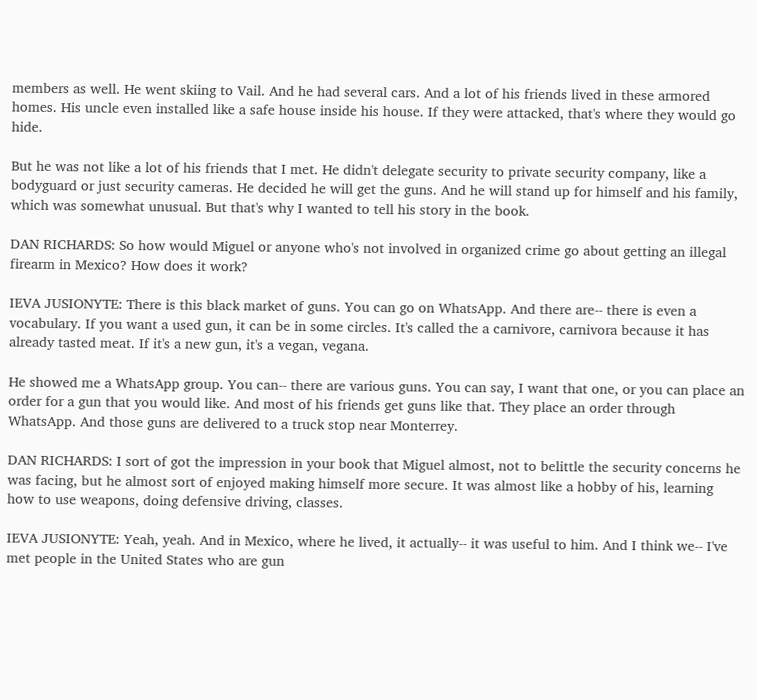members as well. He went skiing to Vail. And he had several cars. And a lot of his friends lived in these armored homes. His uncle even installed like a safe house inside his house. If they were attacked, that's where they would go hide.

But he was not like a lot of his friends that I met. He didn't delegate security to private security company, like a bodyguard or just security cameras. He decided he will get the guns. And he will stand up for himself and his family, which was somewhat unusual. But that's why I wanted to tell his story in the book.

DAN RICHARDS: So how would Miguel or anyone who's not involved in organized crime go about getting an illegal firearm in Mexico? How does it work?

IEVA JUSIONYTE: There is this black market of guns. You can go on WhatsApp. And there are-- there is even a vocabulary. If you want a used gun, it can be in some circles. It's called the a carnivore, carnivora because it has already tasted meat. If it's a new gun, it's a vegan, vegana.

He showed me a WhatsApp group. You can-- there are various guns. You can say, I want that one, or you can place an order for a gun that you would like. And most of his friends get guns like that. They place an order through WhatsApp. And those guns are delivered to a truck stop near Monterrey.

DAN RICHARDS: I sort of got the impression in your book that Miguel almost, not to belittle the security concerns he was facing, but he almost sort of enjoyed making himself more secure. It was almost like a hobby of his, learning how to use weapons, doing defensive driving, classes.

IEVA JUSIONYTE: Yeah, yeah. And in Mexico, where he lived, it actually-- it was useful to him. And I think we-- I've met people in the United States who are gun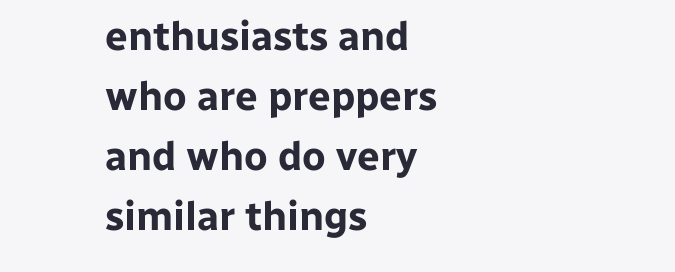enthusiasts and who are preppers and who do very similar things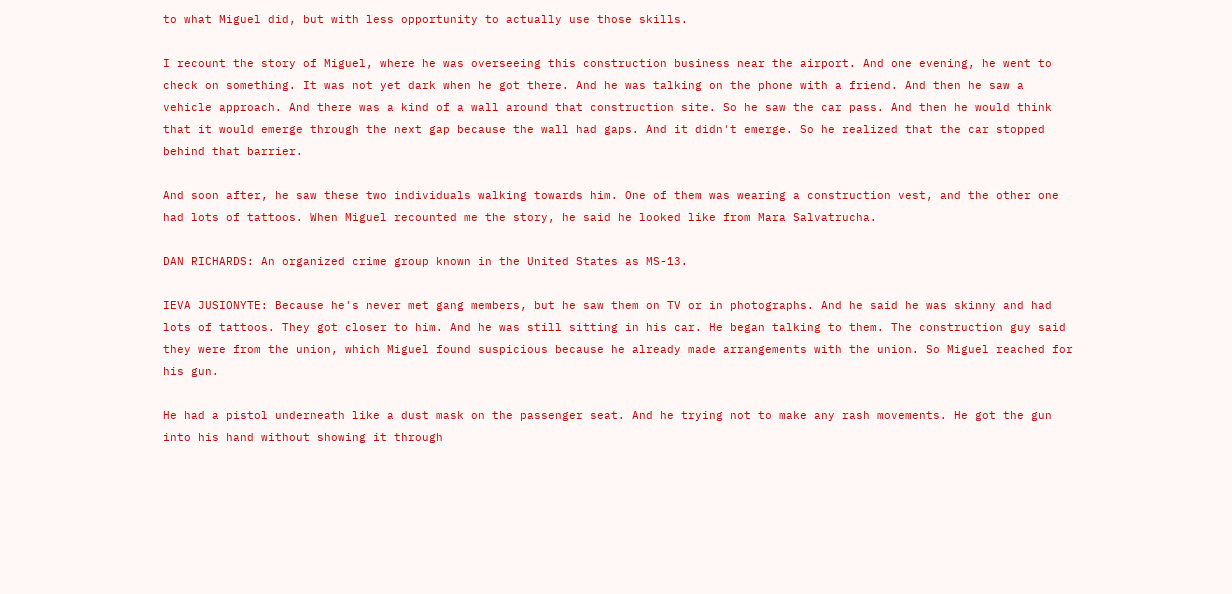to what Miguel did, but with less opportunity to actually use those skills.

I recount the story of Miguel, where he was overseeing this construction business near the airport. And one evening, he went to check on something. It was not yet dark when he got there. And he was talking on the phone with a friend. And then he saw a vehicle approach. And there was a kind of a wall around that construction site. So he saw the car pass. And then he would think that it would emerge through the next gap because the wall had gaps. And it didn't emerge. So he realized that the car stopped behind that barrier.

And soon after, he saw these two individuals walking towards him. One of them was wearing a construction vest, and the other one had lots of tattoos. When Miguel recounted me the story, he said he looked like from Mara Salvatrucha.

DAN RICHARDS: An organized crime group known in the United States as MS-13.

IEVA JUSIONYTE: Because he's never met gang members, but he saw them on TV or in photographs. And he said he was skinny and had lots of tattoos. They got closer to him. And he was still sitting in his car. He began talking to them. The construction guy said they were from the union, which Miguel found suspicious because he already made arrangements with the union. So Miguel reached for his gun.

He had a pistol underneath like a dust mask on the passenger seat. And he trying not to make any rash movements. He got the gun into his hand without showing it through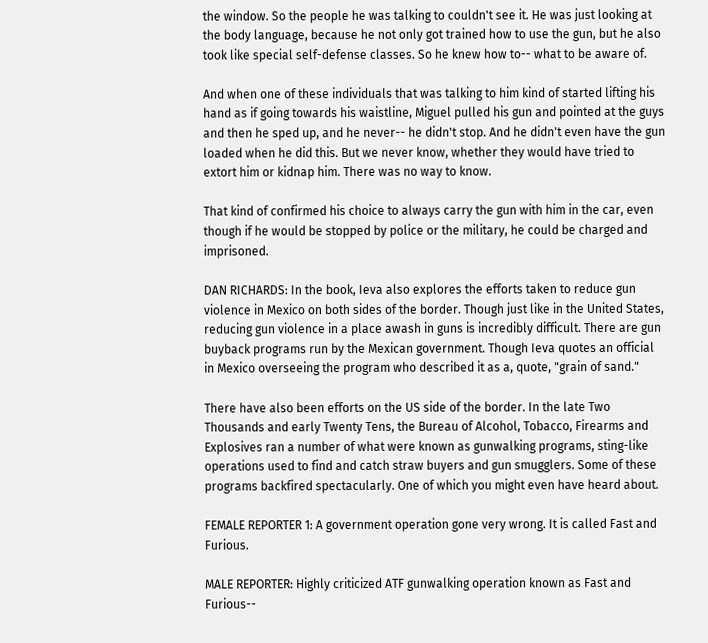the window. So the people he was talking to couldn't see it. He was just looking at the body language, because he not only got trained how to use the gun, but he also took like special self-defense classes. So he knew how to-- what to be aware of.

And when one of these individuals that was talking to him kind of started lifting his hand as if going towards his waistline, Miguel pulled his gun and pointed at the guys and then he sped up, and he never-- he didn't stop. And he didn't even have the gun loaded when he did this. But we never know, whether they would have tried to extort him or kidnap him. There was no way to know.

That kind of confirmed his choice to always carry the gun with him in the car, even though if he would be stopped by police or the military, he could be charged and imprisoned.

DAN RICHARDS: In the book, Ieva also explores the efforts taken to reduce gun violence in Mexico on both sides of the border. Though just like in the United States, reducing gun violence in a place awash in guns is incredibly difficult. There are gun buyback programs run by the Mexican government. Though Ieva quotes an official in Mexico overseeing the program who described it as a, quote, "grain of sand."

There have also been efforts on the US side of the border. In the late Two Thousands and early Twenty Tens, the Bureau of Alcohol, Tobacco, Firearms and Explosives ran a number of what were known as gunwalking programs, sting-like operations used to find and catch straw buyers and gun smugglers. Some of these programs backfired spectacularly. One of which you might even have heard about.

FEMALE REPORTER 1: A government operation gone very wrong. It is called Fast and Furious.

MALE REPORTER: Highly criticized ATF gunwalking operation known as Fast and Furious--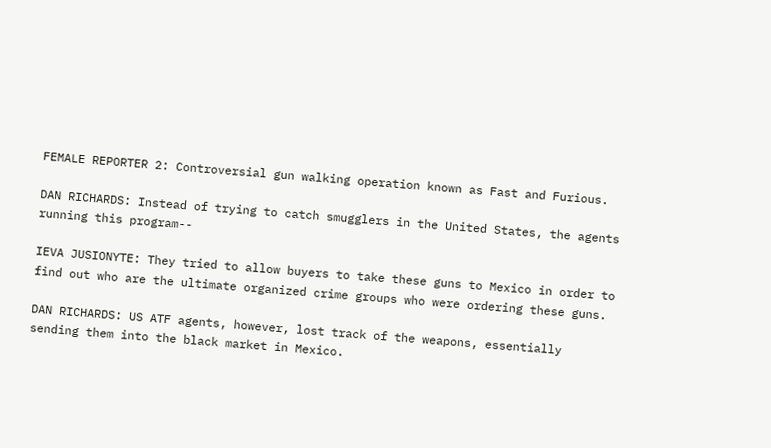FEMALE REPORTER 2: Controversial gun walking operation known as Fast and Furious.

DAN RICHARDS: Instead of trying to catch smugglers in the United States, the agents running this program--

IEVA JUSIONYTE: They tried to allow buyers to take these guns to Mexico in order to find out who are the ultimate organized crime groups who were ordering these guns.

DAN RICHARDS: US ATF agents, however, lost track of the weapons, essentially sending them into the black market in Mexico.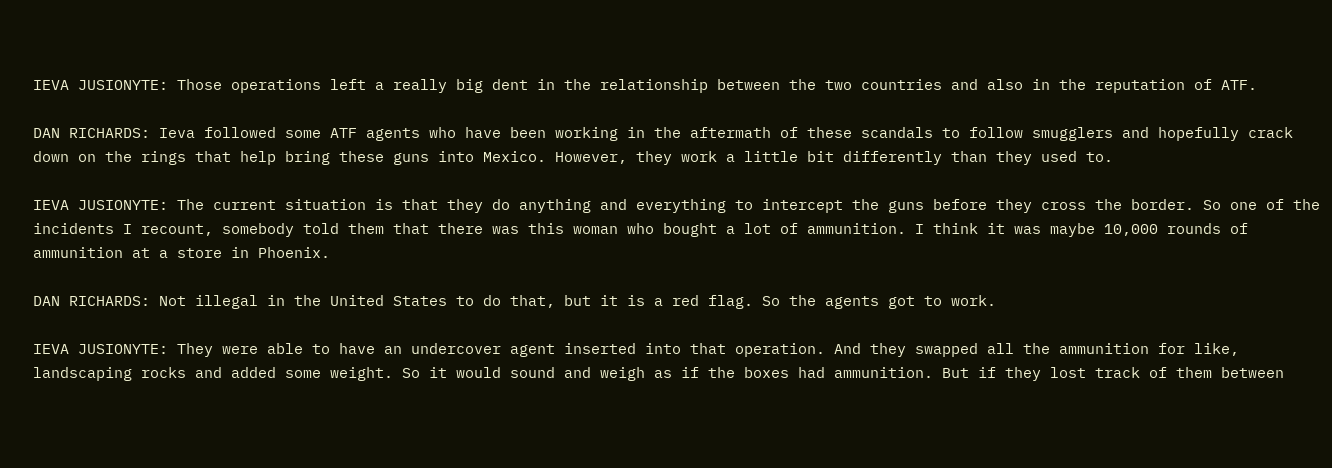IEVA JUSIONYTE: Those operations left a really big dent in the relationship between the two countries and also in the reputation of ATF.

DAN RICHARDS: Ieva followed some ATF agents who have been working in the aftermath of these scandals to follow smugglers and hopefully crack down on the rings that help bring these guns into Mexico. However, they work a little bit differently than they used to.

IEVA JUSIONYTE: The current situation is that they do anything and everything to intercept the guns before they cross the border. So one of the incidents I recount, somebody told them that there was this woman who bought a lot of ammunition. I think it was maybe 10,000 rounds of ammunition at a store in Phoenix.

DAN RICHARDS: Not illegal in the United States to do that, but it is a red flag. So the agents got to work.

IEVA JUSIONYTE: They were able to have an undercover agent inserted into that operation. And they swapped all the ammunition for like, landscaping rocks and added some weight. So it would sound and weigh as if the boxes had ammunition. But if they lost track of them between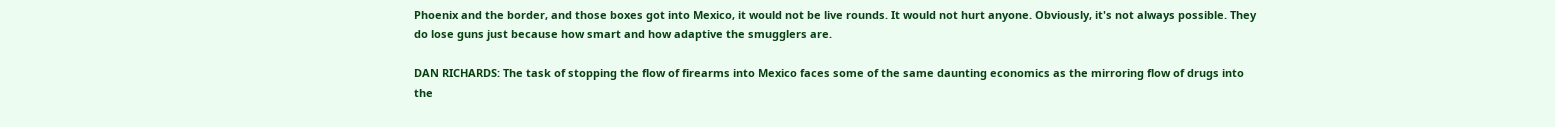Phoenix and the border, and those boxes got into Mexico, it would not be live rounds. It would not hurt anyone. Obviously, it's not always possible. They do lose guns just because how smart and how adaptive the smugglers are.

DAN RICHARDS: The task of stopping the flow of firearms into Mexico faces some of the same daunting economics as the mirroring flow of drugs into the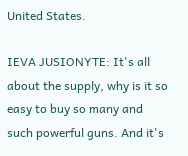United States.

IEVA JUSIONYTE: It's all about the supply, why is it so easy to buy so many and such powerful guns. And it's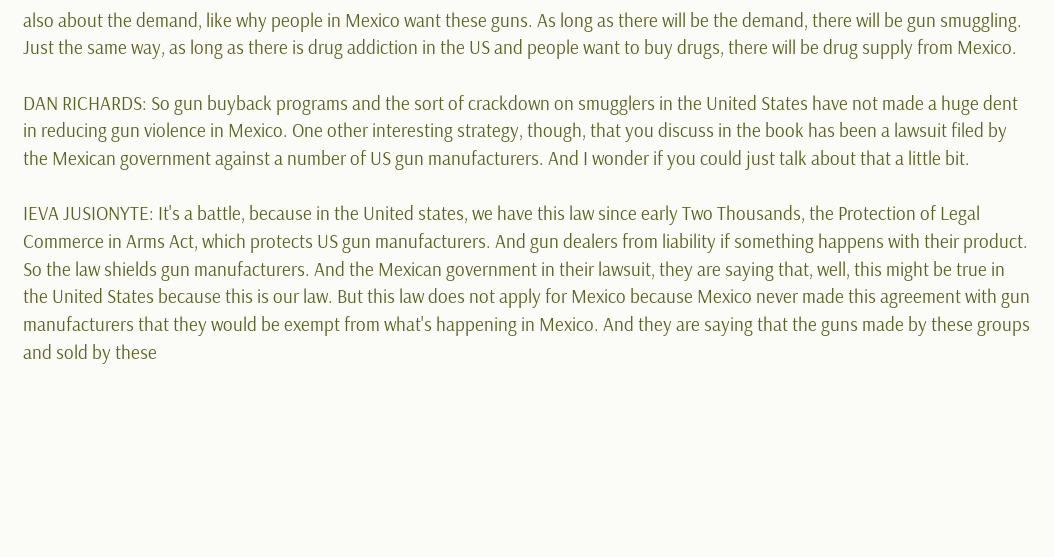also about the demand, like why people in Mexico want these guns. As long as there will be the demand, there will be gun smuggling. Just the same way, as long as there is drug addiction in the US and people want to buy drugs, there will be drug supply from Mexico.

DAN RICHARDS: So gun buyback programs and the sort of crackdown on smugglers in the United States have not made a huge dent in reducing gun violence in Mexico. One other interesting strategy, though, that you discuss in the book has been a lawsuit filed by the Mexican government against a number of US gun manufacturers. And I wonder if you could just talk about that a little bit.

IEVA JUSIONYTE: It's a battle, because in the United states, we have this law since early Two Thousands, the Protection of Legal Commerce in Arms Act, which protects US gun manufacturers. And gun dealers from liability if something happens with their product. So the law shields gun manufacturers. And the Mexican government in their lawsuit, they are saying that, well, this might be true in the United States because this is our law. But this law does not apply for Mexico because Mexico never made this agreement with gun manufacturers that they would be exempt from what's happening in Mexico. And they are saying that the guns made by these groups and sold by these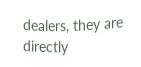dealers, they are directly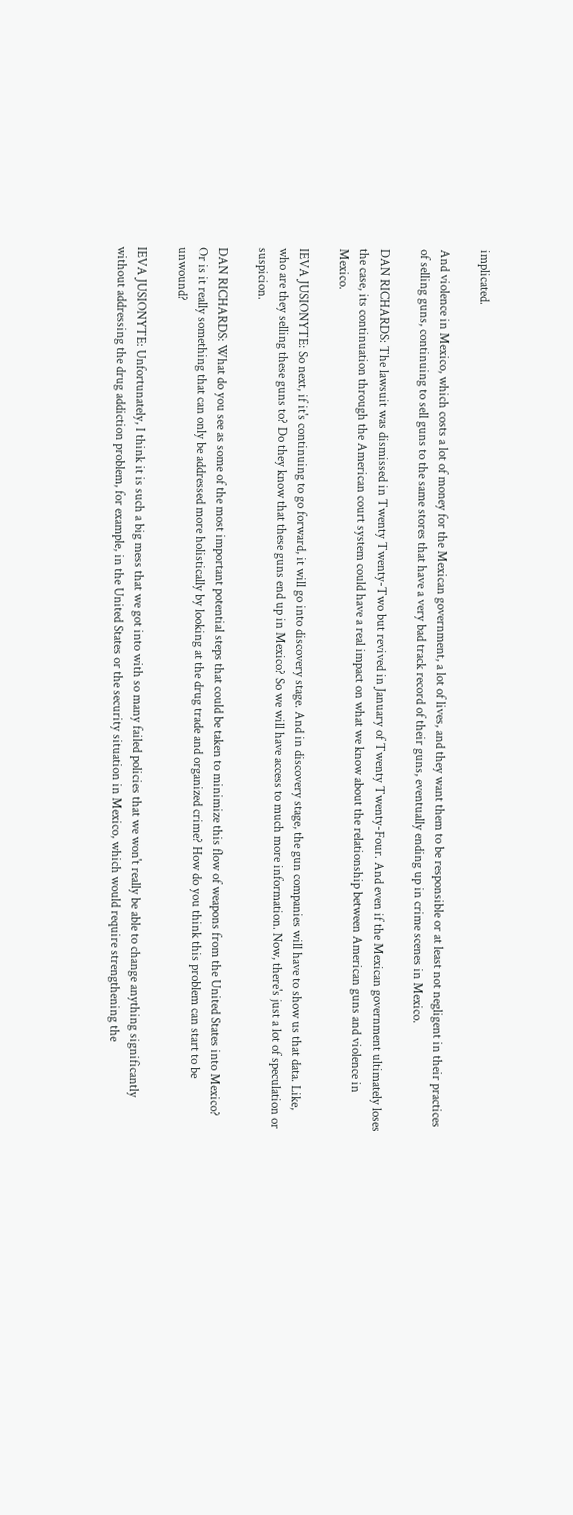implicated.

And violence in Mexico, which costs a lot of money for the Mexican government, a lot of lives, and they want them to be responsible or at least not negligent in their practices of selling guns, continuing to sell guns to the same stores that have a very bad track record of their guns, eventually ending up in crime scenes in Mexico.

DAN RICHARDS: The lawsuit was dismissed in Twenty Twenty-Two but revived in January of Twenty Twenty-Four. And even if the Mexican government ultimately loses the case, its continuation through the American court system could have a real impact on what we know about the relationship between American guns and violence in Mexico.

IEVA JUSIONYTE: So next, if it's continuing to go forward, it will go into discovery stage. And in discovery stage, the gun companies will have to show us that data. Like, who are they selling these guns to? Do they know that these guns end up in Mexico? So we will have access to much more information. Now, there's just a lot of speculation or suspicion.

DAN RICHARDS: What do you see as some of the most important potential steps that could be taken to minimize this flow of weapons from the United States into Mexico? Or is it really something that can only be addressed more holistically by looking at the drug trade and organized crime? How do you think this problem can start to be unwound?

IEVA JUSIONYTE: Unfortunately, I think it is such a big mess that we got into with so many failed policies that we won't really be able to change anything significantly without addressing the drug addiction problem, for example, in the United States or the security situation in Mexico, which would require strengthening the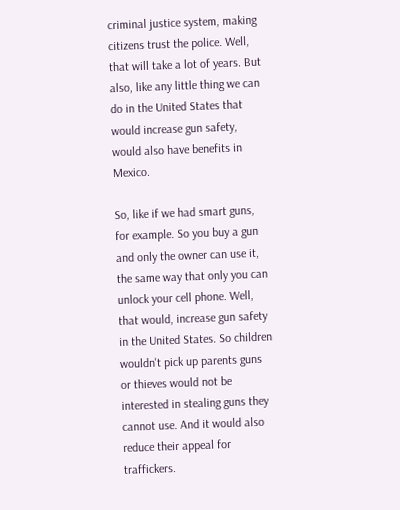criminal justice system, making citizens trust the police. Well, that will take a lot of years. But also, like any little thing we can do in the United States that would increase gun safety, would also have benefits in Mexico.

So, like if we had smart guns, for example. So you buy a gun and only the owner can use it, the same way that only you can unlock your cell phone. Well, that would, increase gun safety in the United States. So children wouldn't pick up parents guns or thieves would not be interested in stealing guns they cannot use. And it would also reduce their appeal for traffickers.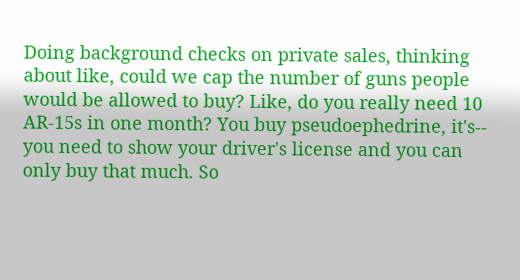Doing background checks on private sales, thinking about like, could we cap the number of guns people would be allowed to buy? Like, do you really need 10 AR-15s in one month? You buy pseudoephedrine, it's-- you need to show your driver's license and you can only buy that much. So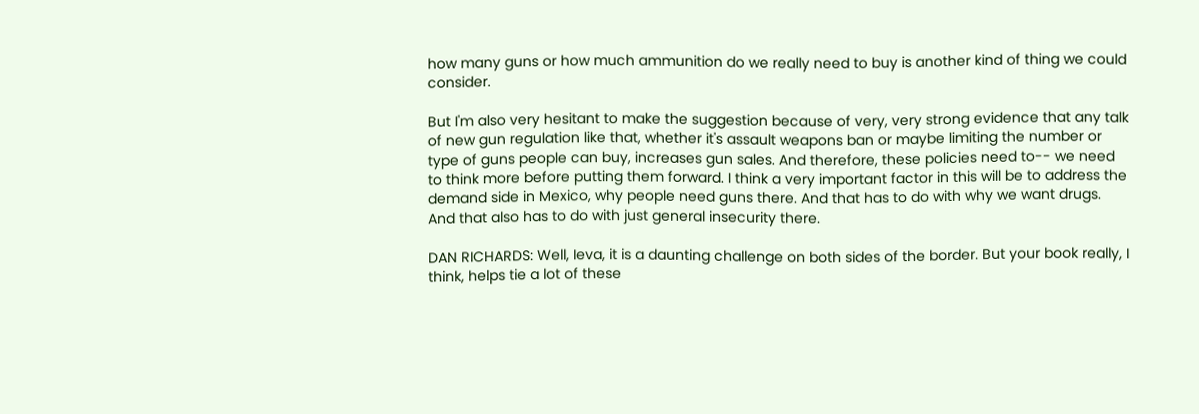how many guns or how much ammunition do we really need to buy is another kind of thing we could consider.

But I'm also very hesitant to make the suggestion because of very, very strong evidence that any talk of new gun regulation like that, whether it's assault weapons ban or maybe limiting the number or type of guns people can buy, increases gun sales. And therefore, these policies need to-- we need to think more before putting them forward. I think a very important factor in this will be to address the demand side in Mexico, why people need guns there. And that has to do with why we want drugs. And that also has to do with just general insecurity there.

DAN RICHARDS: Well, Ieva, it is a daunting challenge on both sides of the border. But your book really, I think, helps tie a lot of these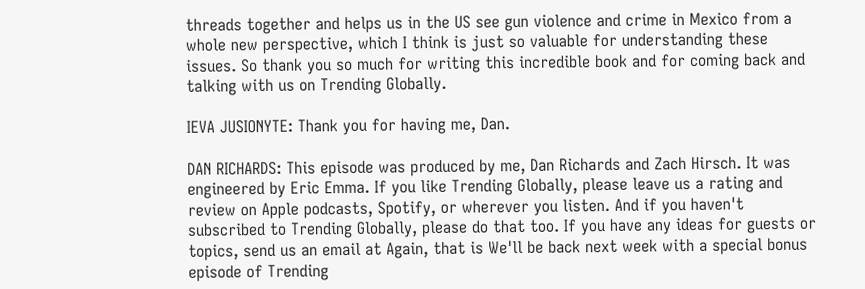threads together and helps us in the US see gun violence and crime in Mexico from a whole new perspective, which I think is just so valuable for understanding these issues. So thank you so much for writing this incredible book and for coming back and talking with us on Trending Globally.

IEVA JUSIONYTE: Thank you for having me, Dan.

DAN RICHARDS: This episode was produced by me, Dan Richards and Zach Hirsch. It was engineered by Eric Emma. If you like Trending Globally, please leave us a rating and review on Apple podcasts, Spotify, or wherever you listen. And if you haven't subscribed to Trending Globally, please do that too. If you have any ideas for guests or topics, send us an email at Again, that is We'll be back next week with a special bonus episode of Trending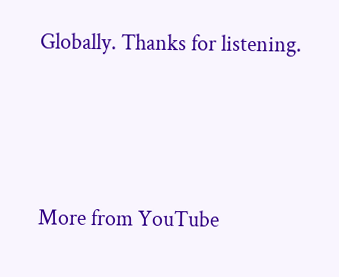Globally. Thanks for listening.




More from YouTube